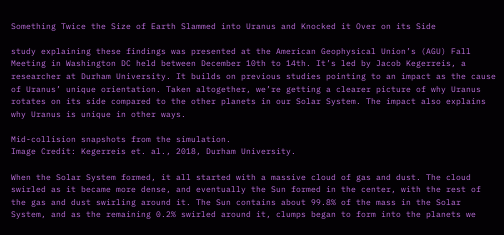Something Twice the Size of Earth Slammed into Uranus and Knocked it Over on its Side

study explaining these findings was presented at the American Geophysical Union’s (AGU) Fall Meeting in Washington DC held between December 10th to 14th. It’s led by Jacob Kegerreis, a researcher at Durham University. It builds on previous studies pointing to an impact as the cause of Uranus’ unique orientation. Taken altogether, we’re getting a clearer picture of why Uranus rotates on its side compared to the other planets in our Solar System. The impact also explains why Uranus is unique in other ways.

Mid-collision snapshots from the simulation.
Image Credit: Kegerreis et. al., 2018, Durham University.

When the Solar System formed, it all started with a massive cloud of gas and dust. The cloud swirled as it became more dense, and eventually the Sun formed in the center, with the rest of the gas and dust swirling around it. The Sun contains about 99.8% of the mass in the Solar System, and as the remaining 0.2% swirled around it, clumps began to form into the planets we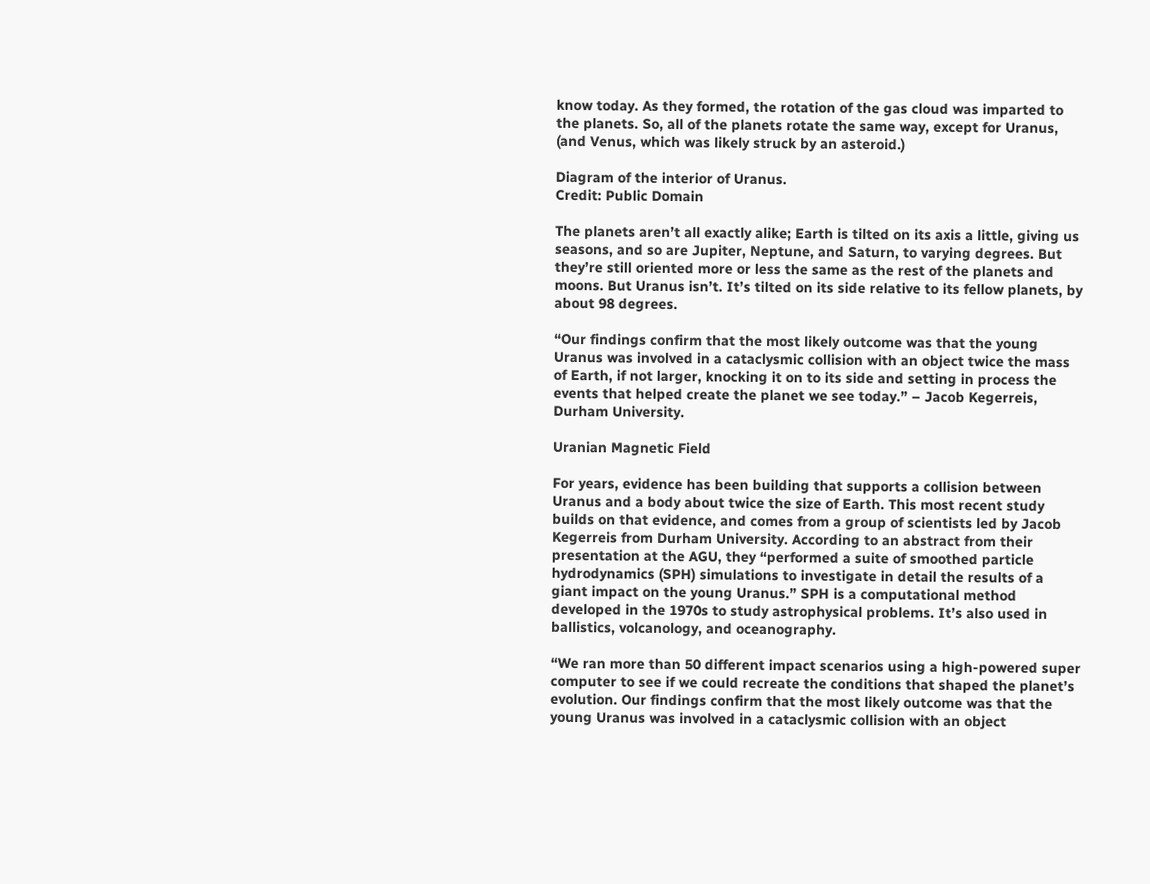know today. As they formed, the rotation of the gas cloud was imparted to the planets. So, all of the planets rotate the same way, except for Uranus, (and Venus, which was likely struck by an asteroid.)

Diagram of the interior of Uranus.
Credit: Public Domain

The planets aren’t all exactly alike; Earth is tilted on its axis a little, giving us seasons, and so are Jupiter, Neptune, and Saturn, to varying degrees. But they’re still oriented more or less the same as the rest of the planets and moons. But Uranus isn’t. It’s tilted on its side relative to its fellow planets, by about 98 degrees.

“Our findings confirm that the most likely outcome was that the young Uranus was involved in a cataclysmic collision with an object twice the mass of Earth, if not larger, knocking it on to its side and setting in process the events that helped create the planet we see today.” – Jacob Kegerreis, Durham University.

Uranian Magnetic Field

For years, evidence has been building that supports a collision between Uranus and a body about twice the size of Earth. This most recent study builds on that evidence, and comes from a group of scientists led by Jacob Kegerreis from Durham University. According to an abstract from their presentation at the AGU, they “performed a suite of smoothed particle hydrodynamics (SPH) simulations to investigate in detail the results of a giant impact on the young Uranus.” SPH is a computational method developed in the 1970s to study astrophysical problems. It’s also used in ballistics, volcanology, and oceanography.

“We ran more than 50 different impact scenarios using a high-powered super computer to see if we could recreate the conditions that shaped the planet’s evolution. Our findings confirm that the most likely outcome was that the young Uranus was involved in a cataclysmic collision with an object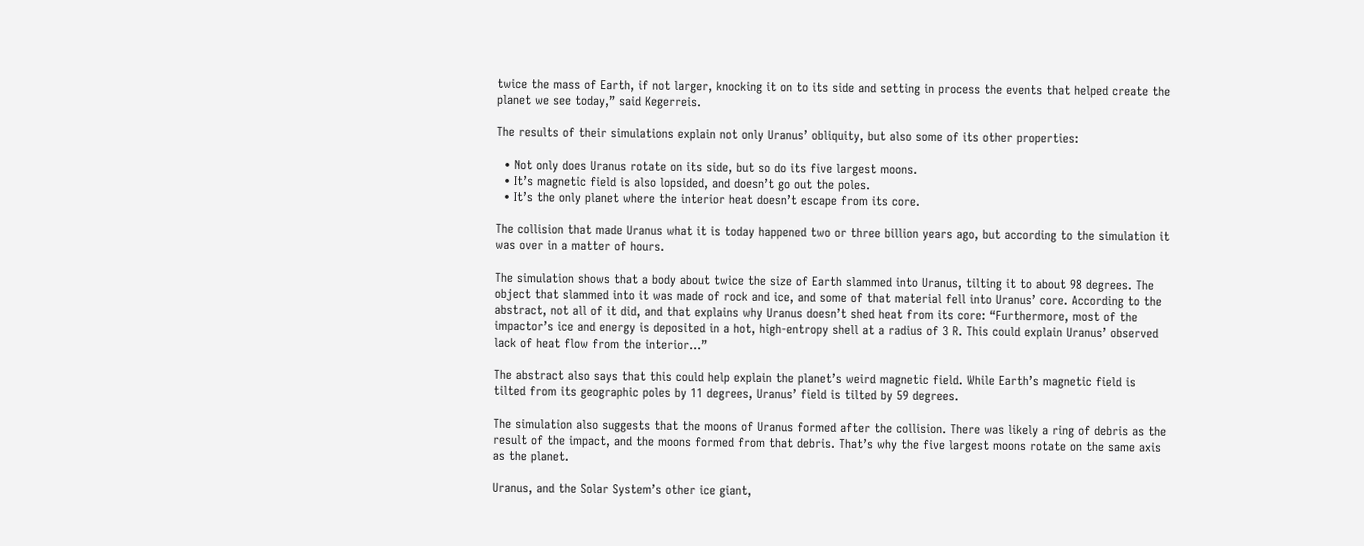twice the mass of Earth, if not larger, knocking it on to its side and setting in process the events that helped create the planet we see today,” said Kegerreis.

The results of their simulations explain not only Uranus’ obliquity, but also some of its other properties:

  • Not only does Uranus rotate on its side, but so do its five largest moons.
  • It’s magnetic field is also lopsided, and doesn’t go out the poles.
  • It’s the only planet where the interior heat doesn’t escape from its core.

The collision that made Uranus what it is today happened two or three billion years ago, but according to the simulation it was over in a matter of hours.

The simulation shows that a body about twice the size of Earth slammed into Uranus, tilting it to about 98 degrees. The object that slammed into it was made of rock and ice, and some of that material fell into Uranus’ core. According to the abstract, not all of it did, and that explains why Uranus doesn’t shed heat from its core: “Furthermore, most of the impactor’s ice and energy is deposited in a hot, high-entropy shell at a radius of 3 R. This could explain Uranus’ observed lack of heat flow from the interior…”

The abstract also says that this could help explain the planet’s weird magnetic field. While Earth’s magnetic field is tilted from its geographic poles by 11 degrees, Uranus’ field is tilted by 59 degrees.

The simulation also suggests that the moons of Uranus formed after the collision. There was likely a ring of debris as the result of the impact, and the moons formed from that debris. That’s why the five largest moons rotate on the same axis as the planet.

Uranus, and the Solar System’s other ice giant,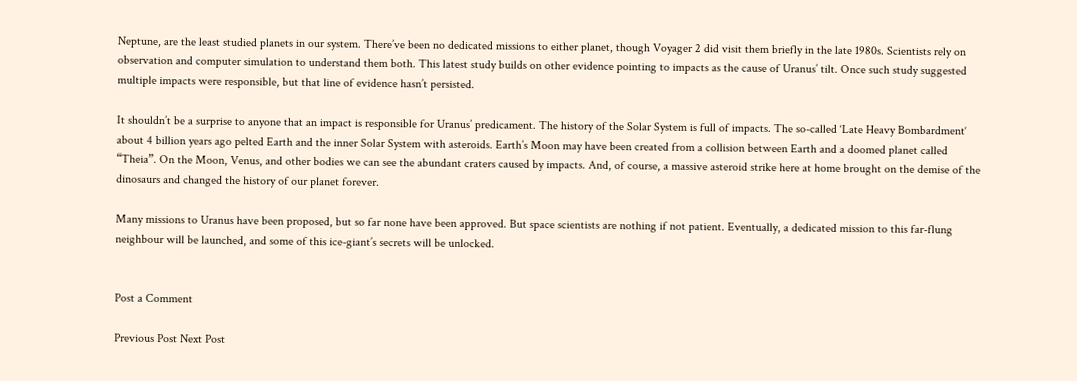Neptune, are the least studied planets in our system. There’ve been no dedicated missions to either planet, though Voyager 2 did visit them briefly in the late 1980s. Scientists rely on observation and computer simulation to understand them both. This latest study builds on other evidence pointing to impacts as the cause of Uranus’ tilt. Once such study suggested multiple impacts were responsible, but that line of evidence hasn’t persisted.

It shouldn’t be a surprise to anyone that an impact is responsible for Uranus’ predicament. The history of the Solar System is full of impacts. The so-called ‘Late Heavy Bombardment‘ about 4 billion years ago pelted Earth and the inner Solar System with asteroids. Earth’s Moon may have been created from a collision between Earth and a doomed planet called “Theia”. On the Moon, Venus, and other bodies we can see the abundant craters caused by impacts. And, of course, a massive asteroid strike here at home brought on the demise of the dinosaurs and changed the history of our planet forever.

Many missions to Uranus have been proposed, but so far none have been approved. But space scientists are nothing if not patient. Eventually, a dedicated mission to this far-flung neighbour will be launched, and some of this ice-giant’s secrets will be unlocked.


Post a Comment

Previous Post Next Post